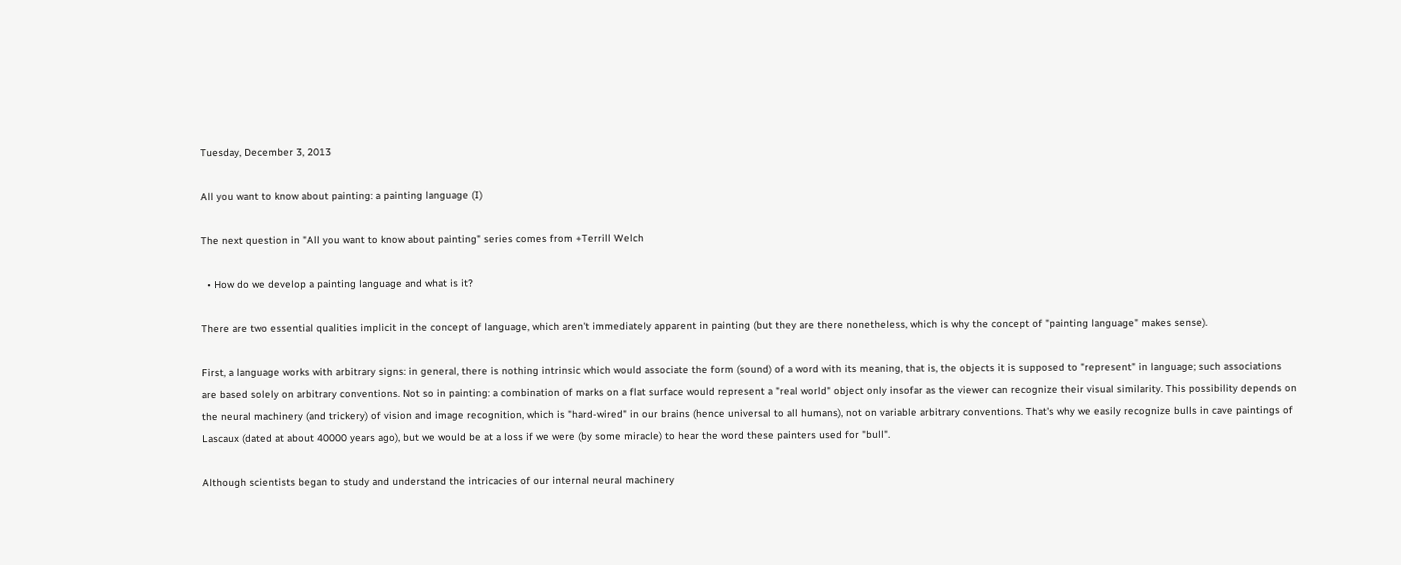Tuesday, December 3, 2013

All you want to know about painting: a painting language (I)

The next question in "All you want to know about painting" series comes from +Terrill Welch

  • How do we develop a painting language and what is it?

There are two essential qualities implicit in the concept of language, which aren't immediately apparent in painting (but they are there nonetheless, which is why the concept of "painting language" makes sense).

First, a language works with arbitrary signs: in general, there is nothing intrinsic which would associate the form (sound) of a word with its meaning, that is, the objects it is supposed to "represent" in language; such associations are based solely on arbitrary conventions. Not so in painting: a combination of marks on a flat surface would represent a "real world" object only insofar as the viewer can recognize their visual similarity. This possibility depends on the neural machinery (and trickery) of vision and image recognition, which is "hard-wired" in our brains (hence universal to all humans), not on variable arbitrary conventions. That's why we easily recognize bulls in cave paintings of Lascaux (dated at about 40000 years ago), but we would be at a loss if we were (by some miracle) to hear the word these painters used for "bull".

Although scientists began to study and understand the intricacies of our internal neural machinery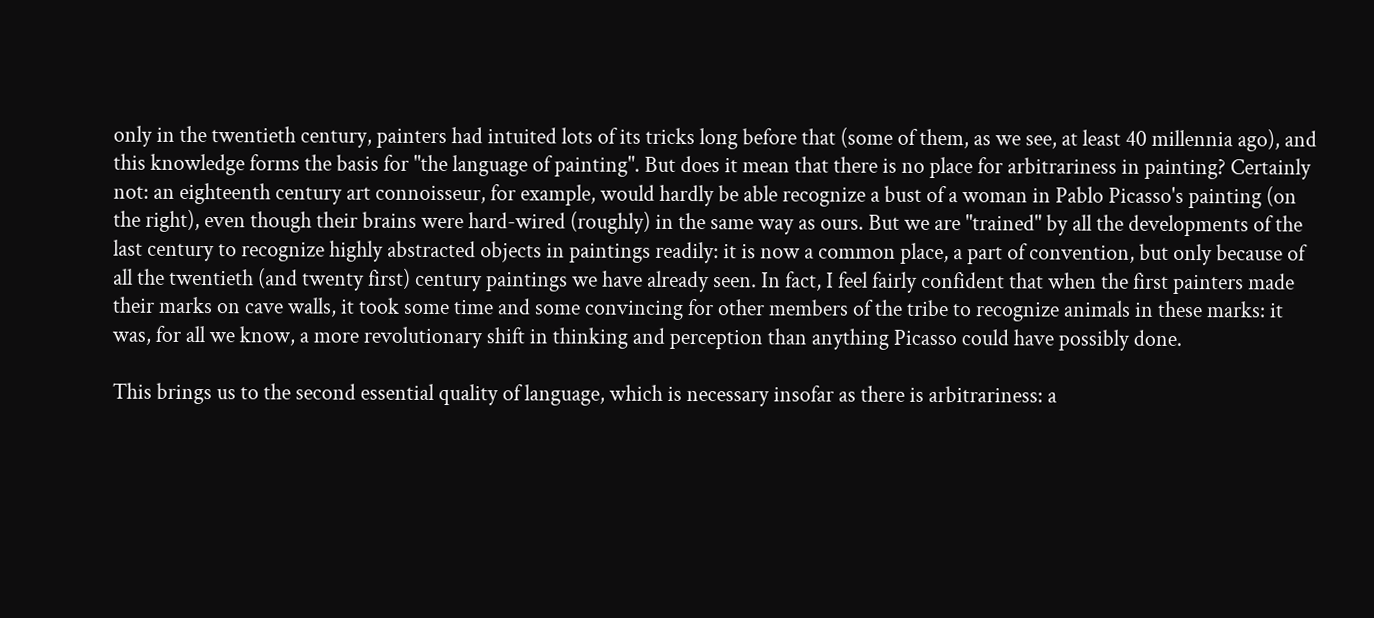only in the twentieth century, painters had intuited lots of its tricks long before that (some of them, as we see, at least 40 millennia ago), and this knowledge forms the basis for "the language of painting". But does it mean that there is no place for arbitrariness in painting? Certainly not: an eighteenth century art connoisseur, for example, would hardly be able recognize a bust of a woman in Pablo Picasso's painting (on the right), even though their brains were hard-wired (roughly) in the same way as ours. But we are "trained" by all the developments of the last century to recognize highly abstracted objects in paintings readily: it is now a common place, a part of convention, but only because of all the twentieth (and twenty first) century paintings we have already seen. In fact, I feel fairly confident that when the first painters made their marks on cave walls, it took some time and some convincing for other members of the tribe to recognize animals in these marks: it was, for all we know, a more revolutionary shift in thinking and perception than anything Picasso could have possibly done.

This brings us to the second essential quality of language, which is necessary insofar as there is arbitrariness: a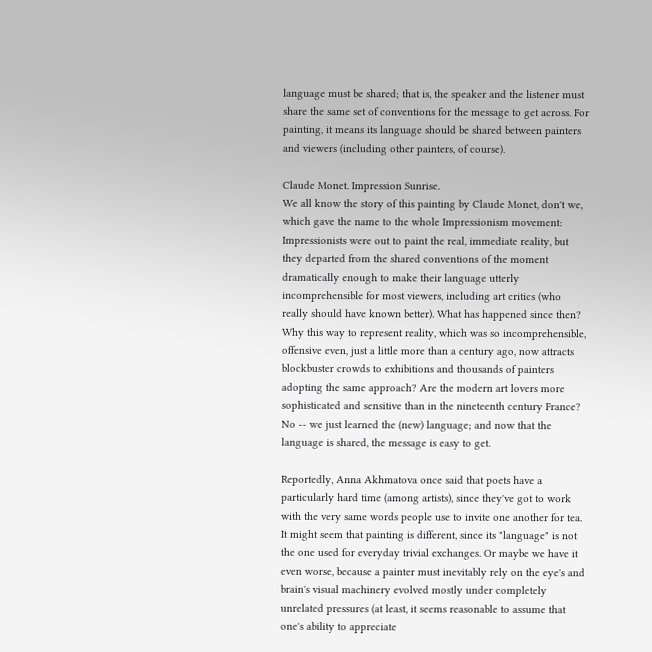language must be shared; that is, the speaker and the listener must share the same set of conventions for the message to get across. For painting, it means its language should be shared between painters and viewers (including other painters, of course).

Claude Monet. Impression Sunrise.
We all know the story of this painting by Claude Monet, don't we, which gave the name to the whole Impressionism movement: Impressionists were out to paint the real, immediate reality, but they departed from the shared conventions of the moment dramatically enough to make their language utterly incomprehensible for most viewers, including art critics (who really should have known better). What has happened since then? Why this way to represent reality, which was so incomprehensible, offensive even, just a little more than a century ago, now attracts blockbuster crowds to exhibitions and thousands of painters adopting the same approach? Are the modern art lovers more sophisticated and sensitive than in the nineteenth century France? No -- we just learned the (new) language; and now that the language is shared, the message is easy to get.

Reportedly, Anna Akhmatova once said that poets have a particularly hard time (among artists), since they've got to work with the very same words people use to invite one another for tea. It might seem that painting is different, since its "language" is not the one used for everyday trivial exchanges. Or maybe we have it even worse, because a painter must inevitably rely on the eye's and brain's visual machinery evolved mostly under completely unrelated pressures (at least, it seems reasonable to assume that one's ability to appreciate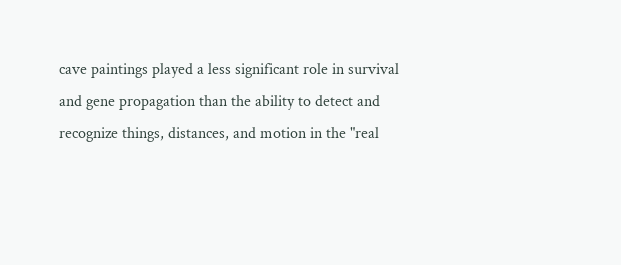cave paintings played a less significant role in survival and gene propagation than the ability to detect and recognize things, distances, and motion in the "real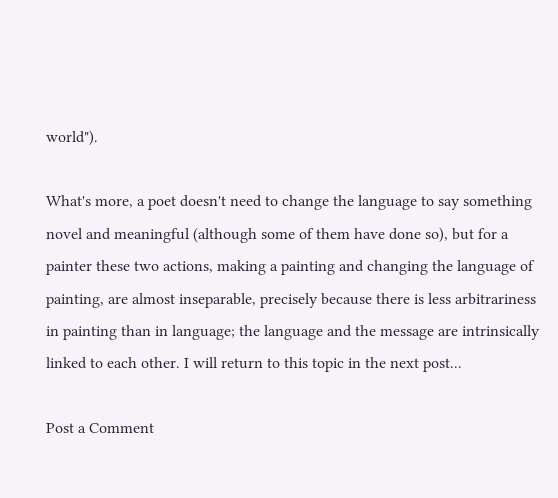world").

What's more, a poet doesn't need to change the language to say something novel and meaningful (although some of them have done so), but for a painter these two actions, making a painting and changing the language of painting, are almost inseparable, precisely because there is less arbitrariness in painting than in language; the language and the message are intrinsically linked to each other. I will return to this topic in the next post...

Post a Comment